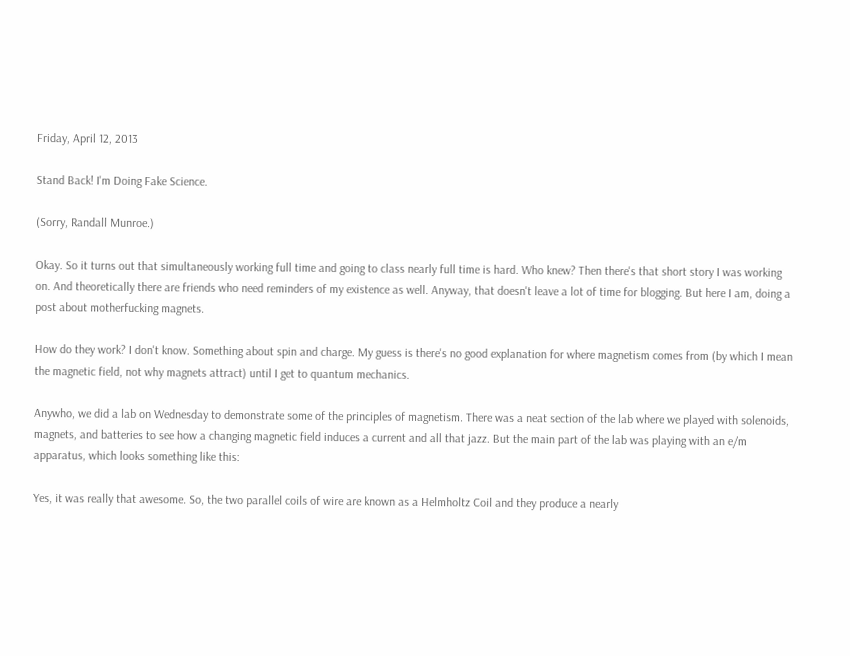Friday, April 12, 2013

Stand Back! I'm Doing Fake Science.

(Sorry, Randall Munroe.)

Okay. So it turns out that simultaneously working full time and going to class nearly full time is hard. Who knew? Then there's that short story I was working on. And theoretically there are friends who need reminders of my existence as well. Anyway, that doesn't leave a lot of time for blogging. But here I am, doing a post about motherfucking magnets.

How do they work? I don't know. Something about spin and charge. My guess is there's no good explanation for where magnetism comes from (by which I mean the magnetic field, not why magnets attract) until I get to quantum mechanics.

Anywho, we did a lab on Wednesday to demonstrate some of the principles of magnetism. There was a neat section of the lab where we played with solenoids, magnets, and batteries to see how a changing magnetic field induces a current and all that jazz. But the main part of the lab was playing with an e/m apparatus, which looks something like this:

Yes, it was really that awesome. So, the two parallel coils of wire are known as a Helmholtz Coil and they produce a nearly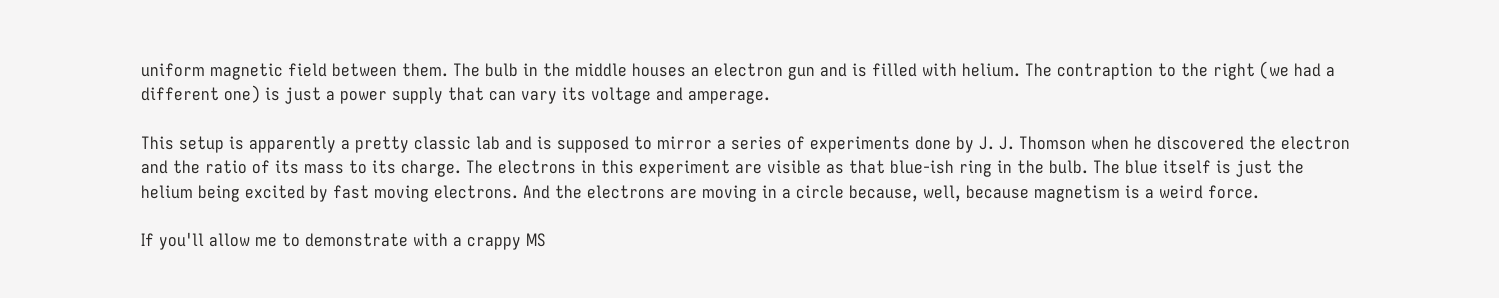uniform magnetic field between them. The bulb in the middle houses an electron gun and is filled with helium. The contraption to the right (we had a different one) is just a power supply that can vary its voltage and amperage.

This setup is apparently a pretty classic lab and is supposed to mirror a series of experiments done by J. J. Thomson when he discovered the electron and the ratio of its mass to its charge. The electrons in this experiment are visible as that blue-ish ring in the bulb. The blue itself is just the helium being excited by fast moving electrons. And the electrons are moving in a circle because, well, because magnetism is a weird force.

If you'll allow me to demonstrate with a crappy MS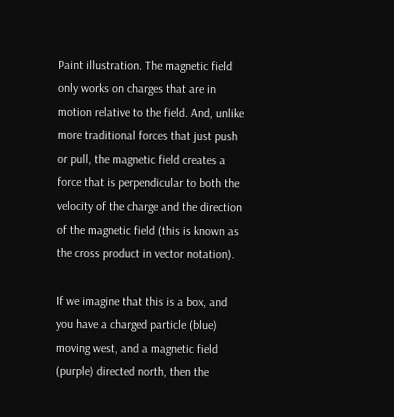Paint illustration. The magnetic field only works on charges that are in motion relative to the field. And, unlike more traditional forces that just push or pull, the magnetic field creates a force that is perpendicular to both the velocity of the charge and the direction of the magnetic field (this is known as the cross product in vector notation).

If we imagine that this is a box, and you have a charged particle (blue) moving west, and a magnetic field (purple) directed north, then the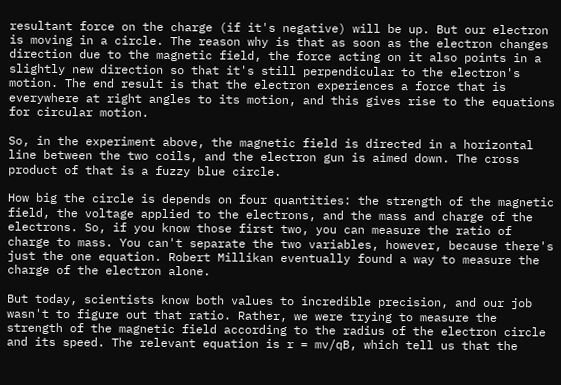resultant force on the charge (if it's negative) will be up. But our electron is moving in a circle. The reason why is that as soon as the electron changes direction due to the magnetic field, the force acting on it also points in a slightly new direction so that it's still perpendicular to the electron's motion. The end result is that the electron experiences a force that is everywhere at right angles to its motion, and this gives rise to the equations for circular motion.

So, in the experiment above, the magnetic field is directed in a horizontal line between the two coils, and the electron gun is aimed down. The cross product of that is a fuzzy blue circle.

How big the circle is depends on four quantities: the strength of the magnetic field, the voltage applied to the electrons, and the mass and charge of the electrons. So, if you know those first two, you can measure the ratio of charge to mass. You can't separate the two variables, however, because there's just the one equation. Robert Millikan eventually found a way to measure the charge of the electron alone.

But today, scientists know both values to incredible precision, and our job wasn't to figure out that ratio. Rather, we were trying to measure the strength of the magnetic field according to the radius of the electron circle and its speed. The relevant equation is r = mv/qB, which tell us that the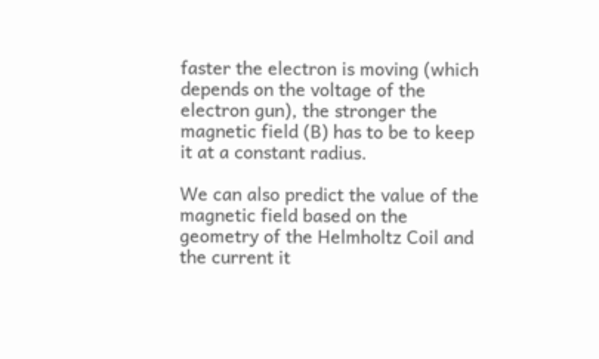faster the electron is moving (which depends on the voltage of the electron gun), the stronger the magnetic field (B) has to be to keep it at a constant radius.

We can also predict the value of the magnetic field based on the geometry of the Helmholtz Coil and the current it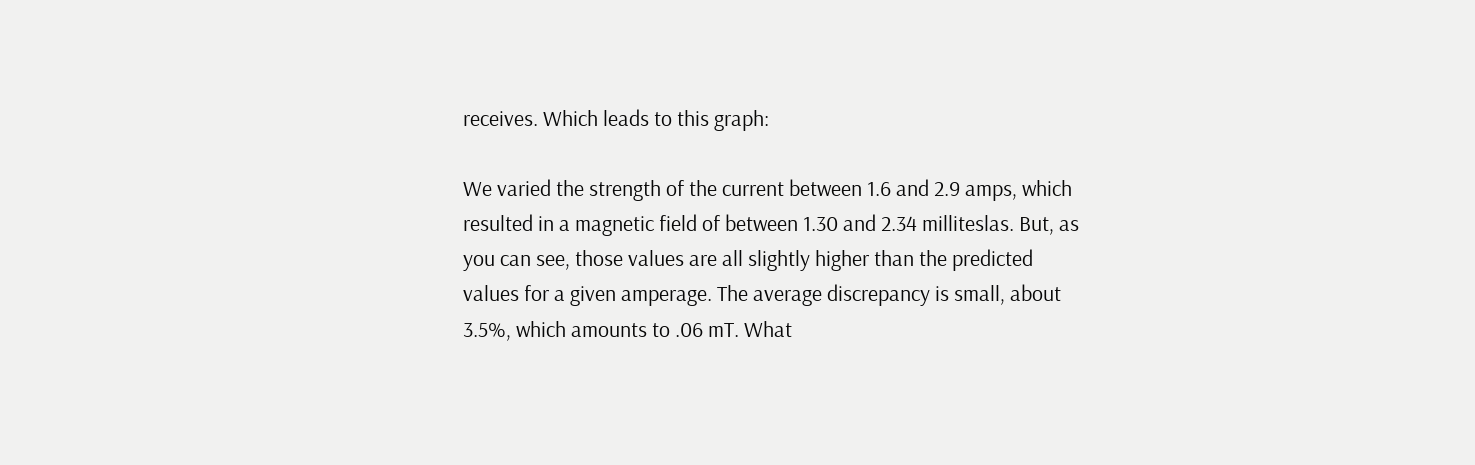receives. Which leads to this graph:

We varied the strength of the current between 1.6 and 2.9 amps, which resulted in a magnetic field of between 1.30 and 2.34 milliteslas. But, as you can see, those values are all slightly higher than the predicted values for a given amperage. The average discrepancy is small, about 3.5%, which amounts to .06 mT. What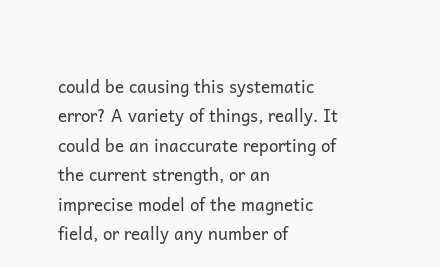could be causing this systematic error? A variety of things, really. It could be an inaccurate reporting of the current strength, or an imprecise model of the magnetic field, or really any number of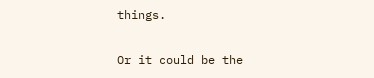things.

Or it could be the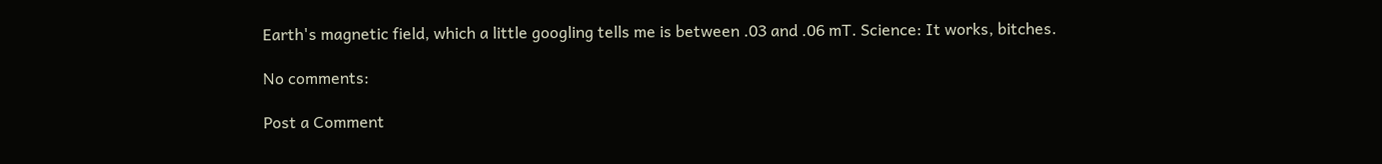Earth's magnetic field, which a little googling tells me is between .03 and .06 mT. Science: It works, bitches.

No comments:

Post a Comment